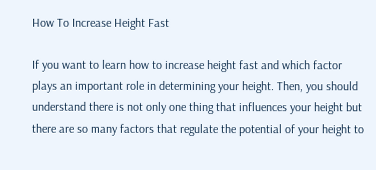How To Increase Height Fast

If you want to learn how to increase height fast and which factor plays an important role in determining your height. Then, you should understand there is not only one thing that influences your height but there are so many factors that regulate the potential of your height to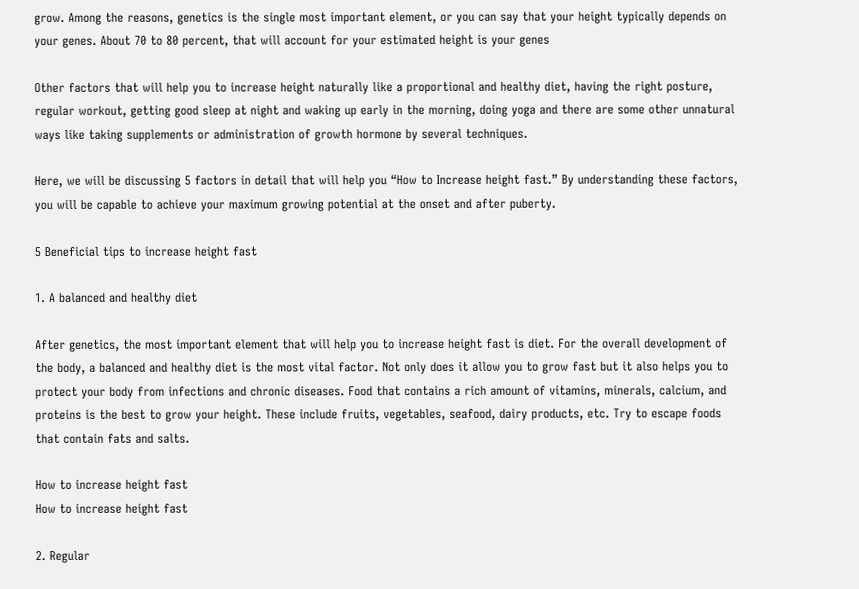grow. Among the reasons, genetics is the single most important element, or you can say that your height typically depends on your genes. About 70 to 80 percent, that will account for your estimated height is your genes

Other factors that will help you to increase height naturally like a proportional and healthy diet, having the right posture, regular workout, getting good sleep at night and waking up early in the morning, doing yoga and there are some other unnatural ways like taking supplements or administration of growth hormone by several techniques.

Here, we will be discussing 5 factors in detail that will help you “How to Increase height fast.” By understanding these factors, you will be capable to achieve your maximum growing potential at the onset and after puberty.

5 Beneficial tips to increase height fast

1. A balanced and healthy diet

After genetics, the most important element that will help you to increase height fast is diet. For the overall development of the body, a balanced and healthy diet is the most vital factor. Not only does it allow you to grow fast but it also helps you to protect your body from infections and chronic diseases. Food that contains a rich amount of vitamins, minerals, calcium, and proteins is the best to grow your height. These include fruits, vegetables, seafood, dairy products, etc. Try to escape foods that contain fats and salts.

How to increase height fast
How to increase height fast

2. Regular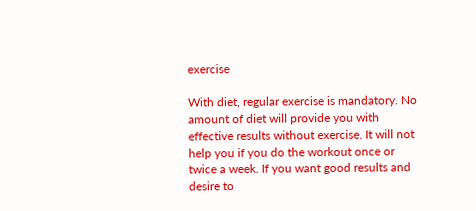exercise

With diet, regular exercise is mandatory. No amount of diet will provide you with effective results without exercise. It will not help you if you do the workout once or twice a week. If you want good results and desire to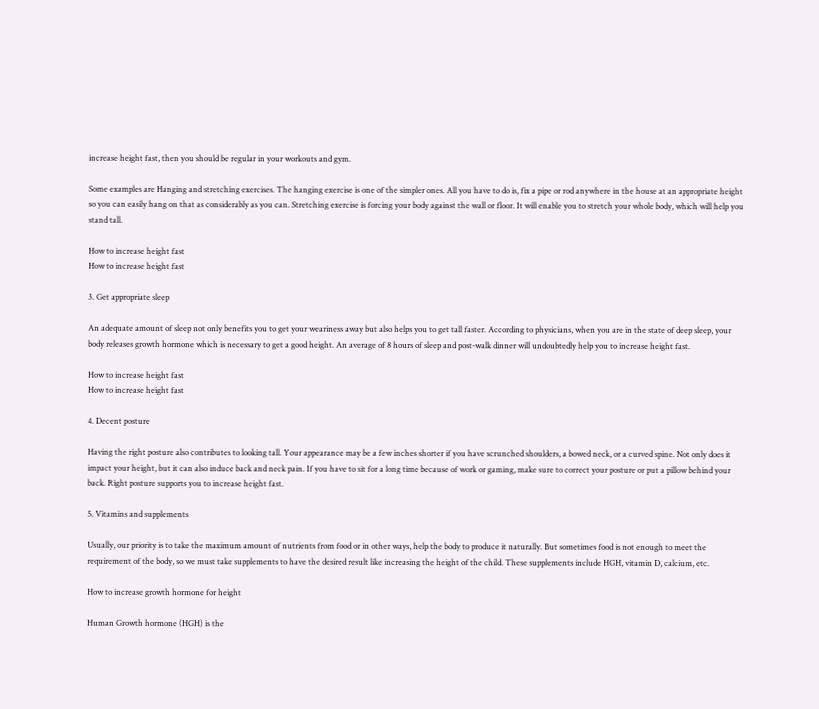increase height fast, then you should be regular in your workouts and gym.

Some examples are Hanging and stretching exercises. The hanging exercise is one of the simpler ones. All you have to do is, fix a pipe or rod anywhere in the house at an appropriate height so you can easily hang on that as considerably as you can. Stretching exercise is forcing your body against the wall or floor. It will enable you to stretch your whole body, which will help you stand tall.

How to increase height fast
How to increase height fast

3. Get appropriate sleep

An adequate amount of sleep not only benefits you to get your weariness away but also helps you to get tall faster. According to physicians, when you are in the state of deep sleep, your body releases growth hormone which is necessary to get a good height. An average of 8 hours of sleep and post-walk dinner will undoubtedly help you to increase height fast.

How to increase height fast
How to increase height fast

4. Decent posture

Having the right posture also contributes to looking tall. Your appearance may be a few inches shorter if you have scrunched shoulders, a bowed neck, or a curved spine. Not only does it impact your height, but it can also induce back and neck pain. If you have to sit for a long time because of work or gaming, make sure to correct your posture or put a pillow behind your back. Right posture supports you to increase height fast.

5. Vitamins and supplements

Usually, our priority is to take the maximum amount of nutrients from food or in other ways, help the body to produce it naturally. But sometimes food is not enough to meet the requirement of the body, so we must take supplements to have the desired result like increasing the height of the child. These supplements include HGH, vitamin D, calcium, etc.

How to increase growth hormone for height

Human Growth hormone (HGH) is the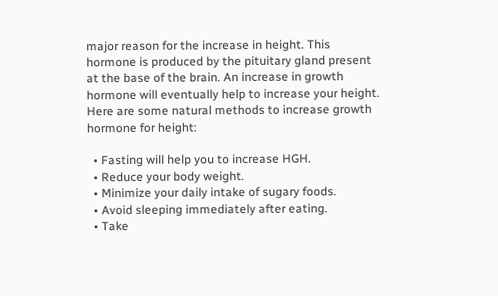major reason for the increase in height. This hormone is produced by the pituitary gland present at the base of the brain. An increase in growth hormone will eventually help to increase your height. Here are some natural methods to increase growth hormone for height:

  • Fasting will help you to increase HGH.
  • Reduce your body weight.
  • Minimize your daily intake of sugary foods.
  • Avoid sleeping immediately after eating.
  • Take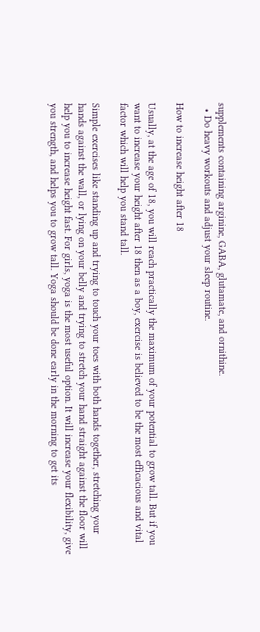supplements containing arginine, GABA, glutamate, and ornithine.
  • Do heavy workouts and adjust your sleep routine.

How to increase height after 18

Usually, at the age of 18, you will reach practically the maximum of your potential to grow tall. But if you want to increase your height after 18 then as a boy, exercise is believed to be the most efficacious and vital factor which will help you stand tall.

Simple exercises like standing up and trying to touch your toes with both hands together, stretching your hands against the wall, or lying on your belly and trying to stretch your hand straight against the floor will help you to increase height fast. For girls, yoga is the most useful option. It will increase your flexibility, give you strength, and helps you to grow tall. Yoga should be done early in the morning to get its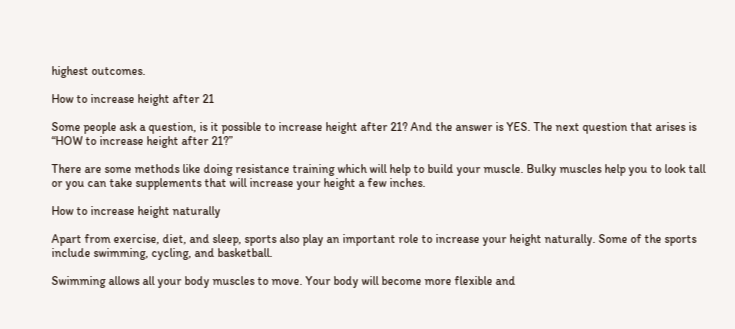highest outcomes.

How to increase height after 21

Some people ask a question, is it possible to increase height after 21? And the answer is YES. The next question that arises is “HOW to increase height after 21?”

There are some methods like doing resistance training which will help to build your muscle. Bulky muscles help you to look tall or you can take supplements that will increase your height a few inches.

How to increase height naturally

Apart from exercise, diet, and sleep, sports also play an important role to increase your height naturally. Some of the sports include swimming, cycling, and basketball.

Swimming allows all your body muscles to move. Your body will become more flexible and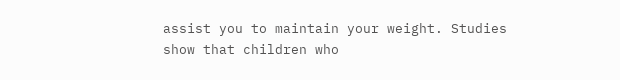assist you to maintain your weight. Studies show that children who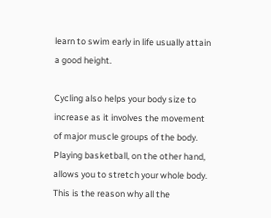learn to swim early in life usually attain a good height.

Cycling also helps your body size to increase as it involves the movement of major muscle groups of the body. Playing basketball, on the other hand, allows you to stretch your whole body. This is the reason why all the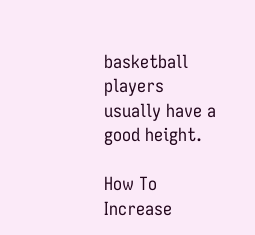basketball players usually have a good height.

How To Increase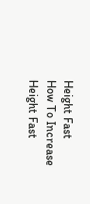Height Fast
How To Increase Height Fast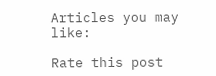Articles you may like:

Rate this post